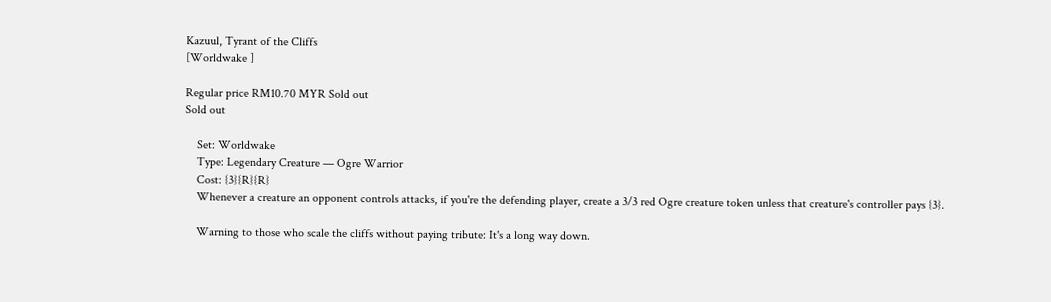Kazuul, Tyrant of the Cliffs
[Worldwake ]

Regular price RM10.70 MYR Sold out
Sold out

    Set: Worldwake
    Type: Legendary Creature — Ogre Warrior
    Cost: {3}{R}{R}
    Whenever a creature an opponent controls attacks, if you're the defending player, create a 3/3 red Ogre creature token unless that creature's controller pays {3}.

    Warning to those who scale the cliffs without paying tribute: It's a long way down.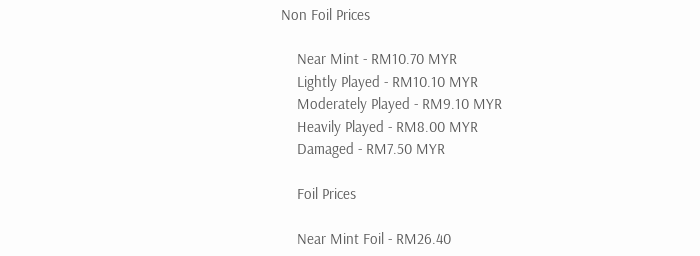Non Foil Prices

    Near Mint - RM10.70 MYR
    Lightly Played - RM10.10 MYR
    Moderately Played - RM9.10 MYR
    Heavily Played - RM8.00 MYR
    Damaged - RM7.50 MYR

    Foil Prices

    Near Mint Foil - RM26.40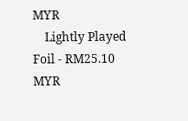MYR
    Lightly Played Foil - RM25.10 MYR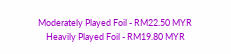Moderately Played Foil - RM22.50 MYR
    Heavily Played Foil - RM19.80 MYR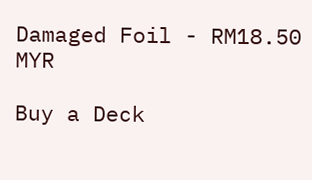Damaged Foil - RM18.50 MYR

Buy a Deck